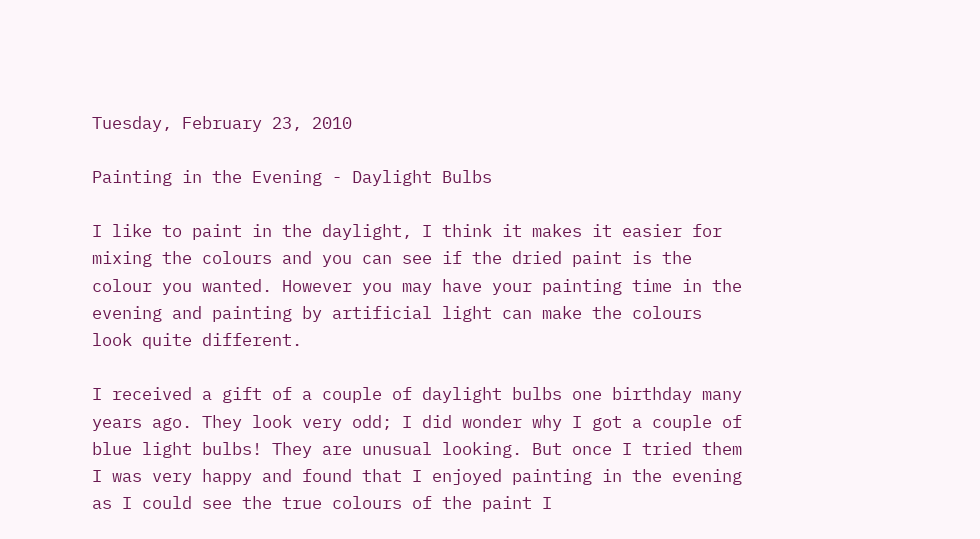Tuesday, February 23, 2010

Painting in the Evening - Daylight Bulbs

I like to paint in the daylight, I think it makes it easier for mixing the colours and you can see if the dried paint is the colour you wanted. However you may have your painting time in the evening and painting by artificial light can make the colours look quite different.

I received a gift of a couple of daylight bulbs one birthday many years ago. They look very odd; I did wonder why I got a couple of blue light bulbs! They are unusual looking. But once I tried them I was very happy and found that I enjoyed painting in the evening as I could see the true colours of the paint I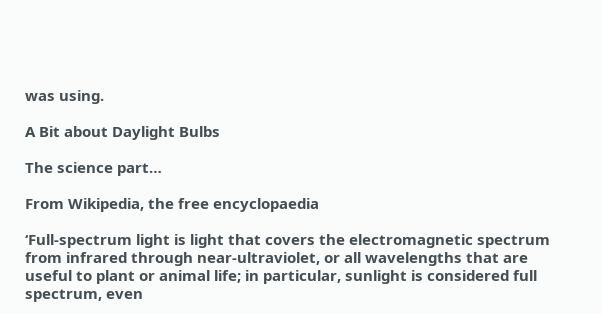was using.

A Bit about Daylight Bulbs

The science part…

From Wikipedia, the free encyclopaedia

‘Full-spectrum light is light that covers the electromagnetic spectrum from infrared through near-ultraviolet, or all wavelengths that are useful to plant or animal life; in particular, sunlight is considered full spectrum, even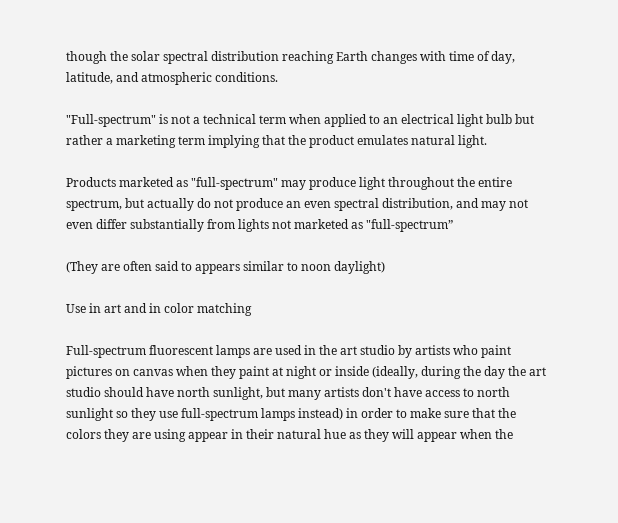though the solar spectral distribution reaching Earth changes with time of day, latitude, and atmospheric conditions.

"Full-spectrum" is not a technical term when applied to an electrical light bulb but rather a marketing term implying that the product emulates natural light.

Products marketed as "full-spectrum" may produce light throughout the entire spectrum, but actually do not produce an even spectral distribution, and may not even differ substantially from lights not marketed as "full-spectrum”

(They are often said to appears similar to noon daylight)

Use in art and in color matching

Full-spectrum fluorescent lamps are used in the art studio by artists who paint pictures on canvas when they paint at night or inside (ideally, during the day the art studio should have north sunlight, but many artists don't have access to north sunlight so they use full-spectrum lamps instead) in order to make sure that the colors they are using appear in their natural hue as they will appear when the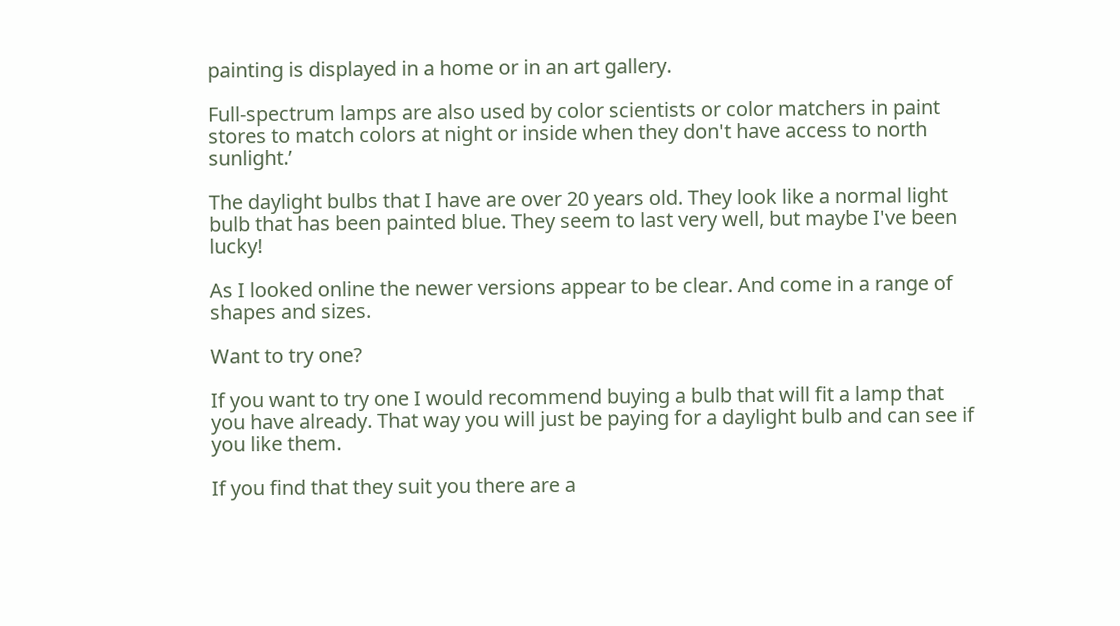painting is displayed in a home or in an art gallery.

Full-spectrum lamps are also used by color scientists or color matchers in paint stores to match colors at night or inside when they don't have access to north sunlight.’

The daylight bulbs that I have are over 20 years old. They look like a normal light bulb that has been painted blue. They seem to last very well, but maybe I've been lucky!

As I looked online the newer versions appear to be clear. And come in a range of shapes and sizes.

Want to try one?

If you want to try one I would recommend buying a bulb that will fit a lamp that you have already. That way you will just be paying for a daylight bulb and can see if you like them.

If you find that they suit you there are a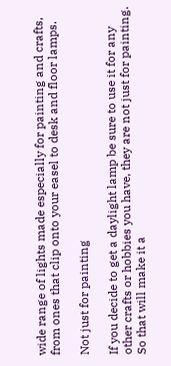wide range of lights made especially for painting and crafts, from ones that clip onto your easel to desk and floor lamps.

Not just for painting

If you decide to get a daylight lamp be sure to use it for any other crafts or hobbies you have, they are not just for painting. So that will make it a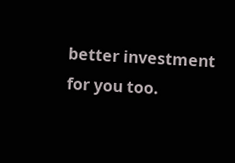better investment for you too.